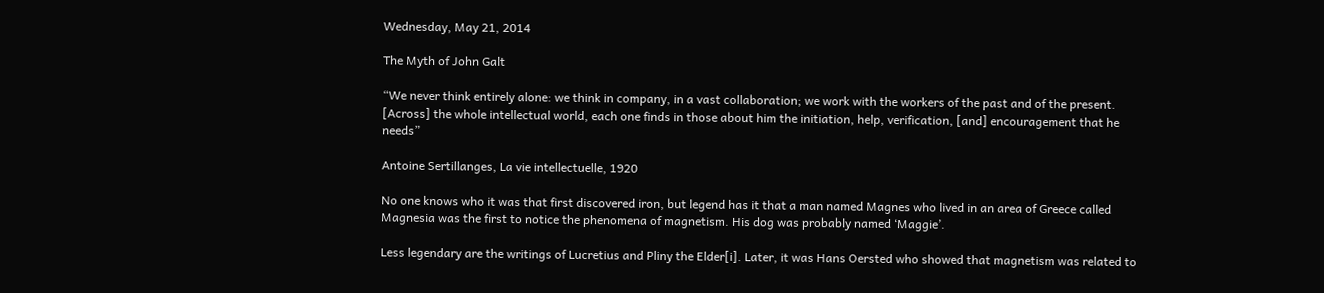Wednesday, May 21, 2014

The Myth of John Galt

“We never think entirely alone: we think in company, in a vast collaboration; we work with the workers of the past and of the present. [Across] the whole intellectual world, each one finds in those about him the initiation, help, verification, [and] encouragement that he needs”

Antoine Sertillanges, La vie intellectuelle, 1920

No one knows who it was that first discovered iron, but legend has it that a man named Magnes who lived in an area of Greece called Magnesia was the first to notice the phenomena of magnetism. His dog was probably named ‘Maggie’.

Less legendary are the writings of Lucretius and Pliny the Elder[i]. Later, it was Hans Oersted who showed that magnetism was related to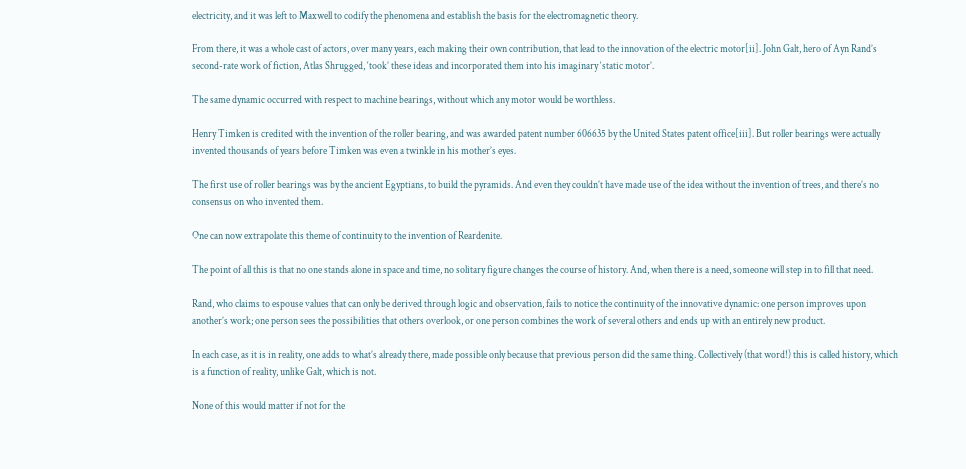electricity, and it was left to Maxwell to codify the phenomena and establish the basis for the electromagnetic theory.

From there, it was a whole cast of actors, over many years, each making their own contribution, that lead to the innovation of the electric motor[ii]. John Galt, hero of Ayn Rand’s second-rate work of fiction, Atlas Shrugged, ‘took’ these ideas and incorporated them into his imaginary ‘static motor’.

The same dynamic occurred with respect to machine bearings, without which any motor would be worthless.

Henry Timken is credited with the invention of the roller bearing, and was awarded patent number 606635 by the United States patent office[iii]. But roller bearings were actually invented thousands of years before Timken was even a twinkle in his mother’s eyes.

The first use of roller bearings was by the ancient Egyptians, to build the pyramids. And even they couldn’t have made use of the idea without the invention of trees, and there’s no consensus on who invented them.

One can now extrapolate this theme of continuity to the invention of Reardenite.

The point of all this is that no one stands alone in space and time, no solitary figure changes the course of history. And, when there is a need, someone will step in to fill that need.

Rand, who claims to espouse values that can only be derived through logic and observation, fails to notice the continuity of the innovative dynamic: one person improves upon another’s work; one person sees the possibilities that others overlook, or one person combines the work of several others and ends up with an entirely new product.

In each case, as it is in reality, one adds to what’s already there, made possible only because that previous person did the same thing. Collectively (that word!) this is called history, which is a function of reality, unlike Galt, which is not.

None of this would matter if not for the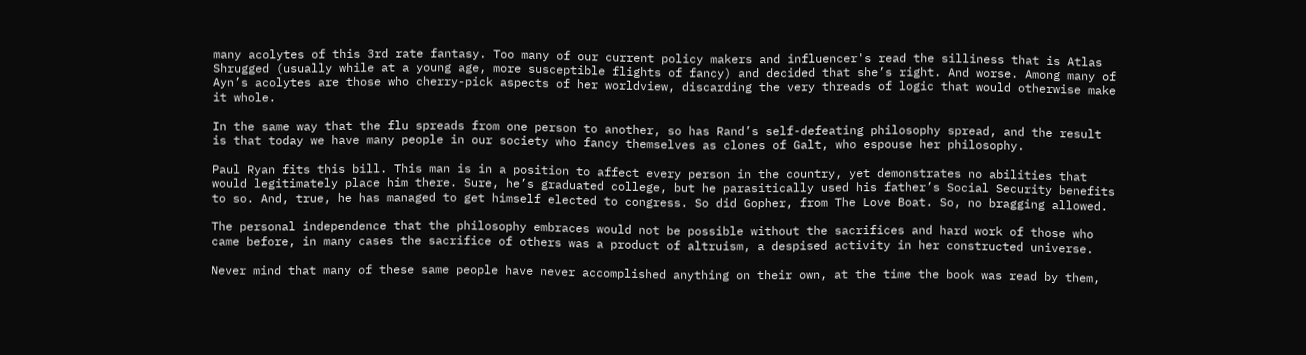many acolytes of this 3rd rate fantasy. Too many of our current policy makers and influencer's read the silliness that is Atlas Shrugged (usually while at a young age, more susceptible flights of fancy) and decided that she’s right. And worse. Among many of Ayn’s acolytes are those who cherry-pick aspects of her worldview, discarding the very threads of logic that would otherwise make it whole.

In the same way that the flu spreads from one person to another, so has Rand’s self-defeating philosophy spread, and the result is that today we have many people in our society who fancy themselves as clones of Galt, who espouse her philosophy.

Paul Ryan fits this bill. This man is in a position to affect every person in the country, yet demonstrates no abilities that would legitimately place him there. Sure, he’s graduated college, but he parasitically used his father’s Social Security benefits to so. And, true, he has managed to get himself elected to congress. So did Gopher, from The Love Boat. So, no bragging allowed.

The personal independence that the philosophy embraces would not be possible without the sacrifices and hard work of those who came before, in many cases the sacrifice of others was a product of altruism, a despised activity in her constructed universe.

Never mind that many of these same people have never accomplished anything on their own, at the time the book was read by them,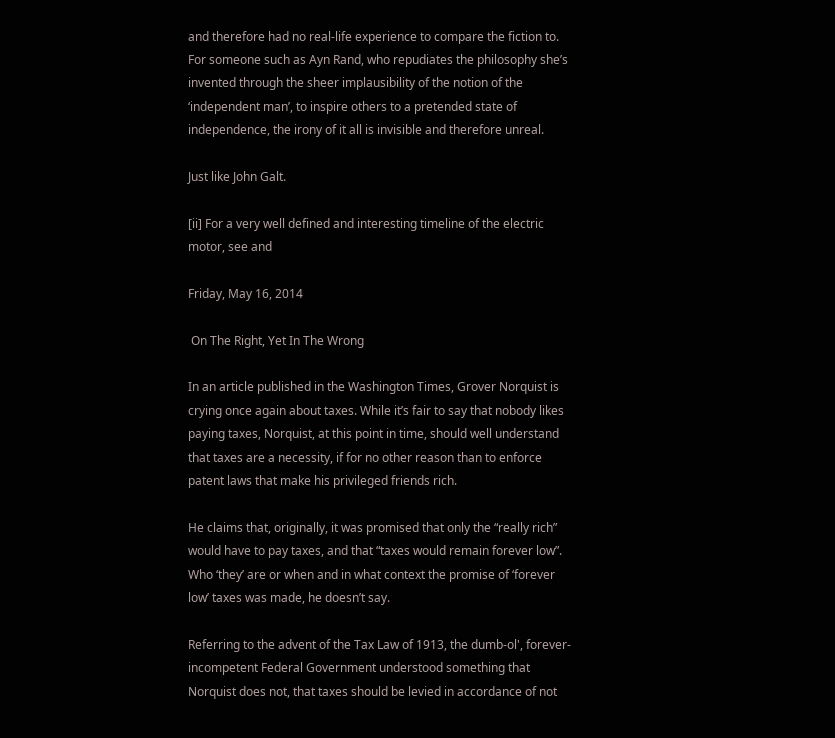and therefore had no real-life experience to compare the fiction to. For someone such as Ayn Rand, who repudiates the philosophy she’s invented through the sheer implausibility of the notion of the ‘independent man’, to inspire others to a pretended state of independence, the irony of it all is invisible and therefore unreal.

Just like John Galt.

[ii] For a very well defined and interesting timeline of the electric motor, see and

Friday, May 16, 2014

 On The Right, Yet In The Wrong

In an article published in the Washington Times, Grover Norquist is crying once again about taxes. While it’s fair to say that nobody likes paying taxes, Norquist, at this point in time, should well understand that taxes are a necessity, if for no other reason than to enforce patent laws that make his privileged friends rich.

He claims that, originally, it was promised that only the “really rich” would have to pay taxes, and that “taxes would remain forever low”. Who ‘they’ are or when and in what context the promise of ‘forever low’ taxes was made, he doesn’t say.

Referring to the advent of the Tax Law of 1913, the dumb-ol', forever-incompetent Federal Government understood something that Norquist does not, that taxes should be levied in accordance of not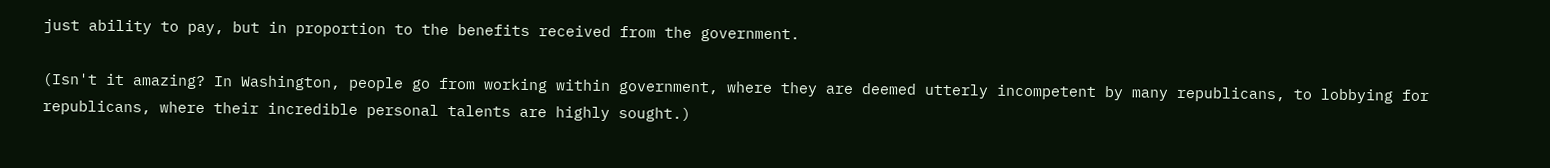just ability to pay, but in proportion to the benefits received from the government.

(Isn't it amazing? In Washington, people go from working within government, where they are deemed utterly incompetent by many republicans, to lobbying for republicans, where their incredible personal talents are highly sought.)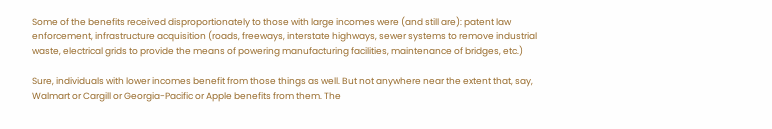Some of the benefits received disproportionately to those with large incomes were (and still are): patent law enforcement, infrastructure acquisition (roads, freeways, interstate highways, sewer systems to remove industrial waste, electrical grids to provide the means of powering manufacturing facilities, maintenance of bridges, etc.)

Sure, individuals with lower incomes benefit from those things as well. But not anywhere near the extent that, say, Walmart or Cargill or Georgia-Pacific or Apple benefits from them. The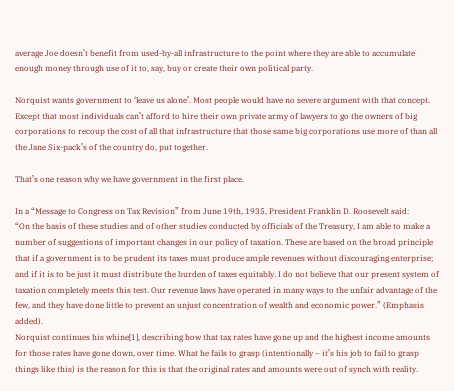average Joe doesn’t benefit from used-by-all infrastructure to the point where they are able to accumulate enough money through use of it to, say, buy or create their own political party.

Norquist wants government to ‘leave us alone’. Most people would have no severe argument with that concept. Except that most individuals can’t afford to hire their own private army of lawyers to go the owners of big corporations to recoup the cost of all that infrastructure that those same big corporations use more of than all the Jane Six-pack’s of the country do, put together.

That’s one reason why we have government in the first place.

In a “Message to Congress on Tax Revision” from June 19th, 1935, President Franklin D. Roosevelt said:
“On the basis of these studies and of other studies conducted by officials of the Treasury, I am able to make a number of suggestions of important changes in our policy of taxation. These are based on the broad principle that if a government is to be prudent its taxes must produce ample revenues without discouraging enterprise; and if it is to be just it must distribute the burden of taxes equitably. I do not believe that our present system of taxation completely meets this test. Our revenue laws have operated in many ways to the unfair advantage of the few, and they have done little to prevent an unjust concentration of wealth and economic power.” (Emphasis added).
Norquist continues his whine[1], describing how that tax rates have gone up and the highest income amounts for those rates have gone down, over time. What he fails to grasp (intentionally – it’s his job to fail to grasp things like this) is the reason for this is that the original rates and amounts were out of synch with reality.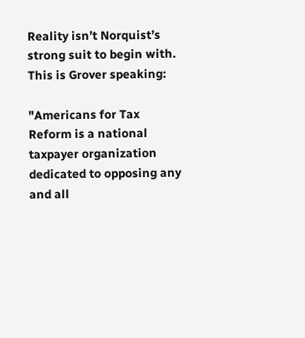Reality isn’t Norquist’s strong suit to begin with. This is Grover speaking:

"Americans for Tax Reform is a national taxpayer organization dedicated to opposing any and all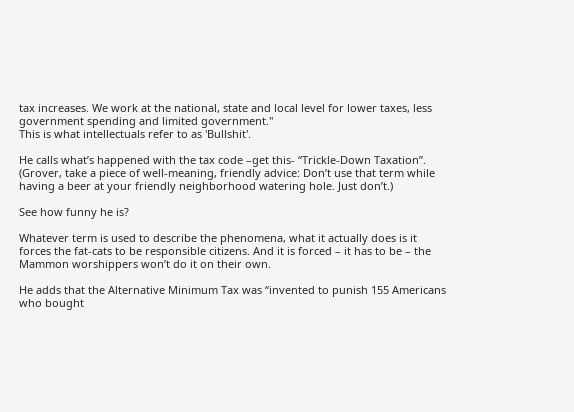tax increases. We work at the national, state and local level for lower taxes, less government spending and limited government."
This is what intellectuals refer to as 'Bullshit'.

He calls what’s happened with the tax code –get this- “Trickle-Down Taxation”. (Grover, take a piece of well-meaning, friendly advice: Don’t use that term while having a beer at your friendly neighborhood watering hole. Just don’t.)

See how funny he is?

Whatever term is used to describe the phenomena, what it actually does is it forces the fat-cats to be responsible citizens. And it is forced – it has to be – the Mammon worshippers won’t do it on their own.

He adds that the Alternative Minimum Tax was “invented to punish 155 Americans who bought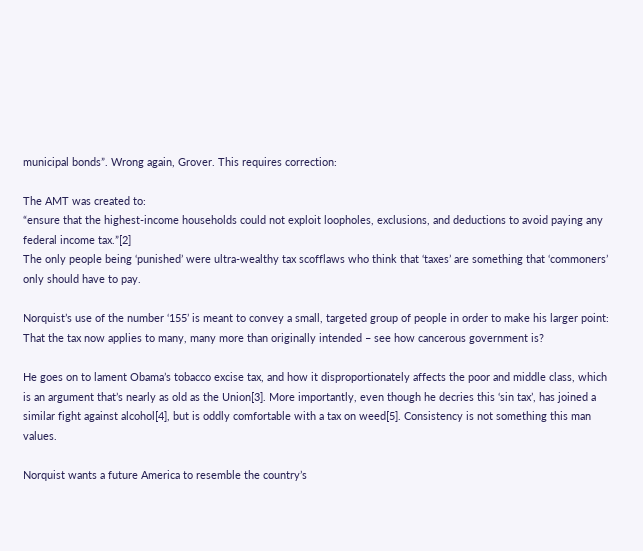municipal bonds”. Wrong again, Grover. This requires correction:

The AMT was created to:
“ensure that the highest-income households could not exploit loopholes, exclusions, and deductions to avoid paying any federal income tax.”[2]
The only people being ‘punished’ were ultra-wealthy tax scofflaws who think that ‘taxes’ are something that ‘commoners’ only should have to pay.

Norquist’s use of the number ‘155’ is meant to convey a small, targeted group of people in order to make his larger point: That the tax now applies to many, many more than originally intended – see how cancerous government is?

He goes on to lament Obama’s tobacco excise tax, and how it disproportionately affects the poor and middle class, which is an argument that’s nearly as old as the Union[3]. More importantly, even though he decries this ‘sin tax’, has joined a similar fight against alcohol[4], but is oddly comfortable with a tax on weed[5]. Consistency is not something this man values.

Norquist wants a future America to resemble the country’s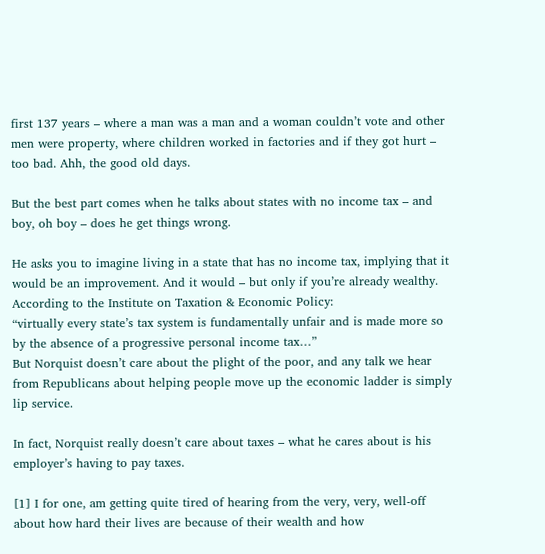first 137 years – where a man was a man and a woman couldn’t vote and other men were property, where children worked in factories and if they got hurt – too bad. Ahh, the good old days.

But the best part comes when he talks about states with no income tax – and boy, oh boy – does he get things wrong.

He asks you to imagine living in a state that has no income tax, implying that it would be an improvement. And it would – but only if you’re already wealthy. According to the Institute on Taxation & Economic Policy:
“virtually every state’s tax system is fundamentally unfair and is made more so by the absence of a progressive personal income tax…”
But Norquist doesn’t care about the plight of the poor, and any talk we hear from Republicans about helping people move up the economic ladder is simply lip service.

In fact, Norquist really doesn’t care about taxes – what he cares about is his employer’s having to pay taxes.

[1] I for one, am getting quite tired of hearing from the very, very, well-off about how hard their lives are because of their wealth and how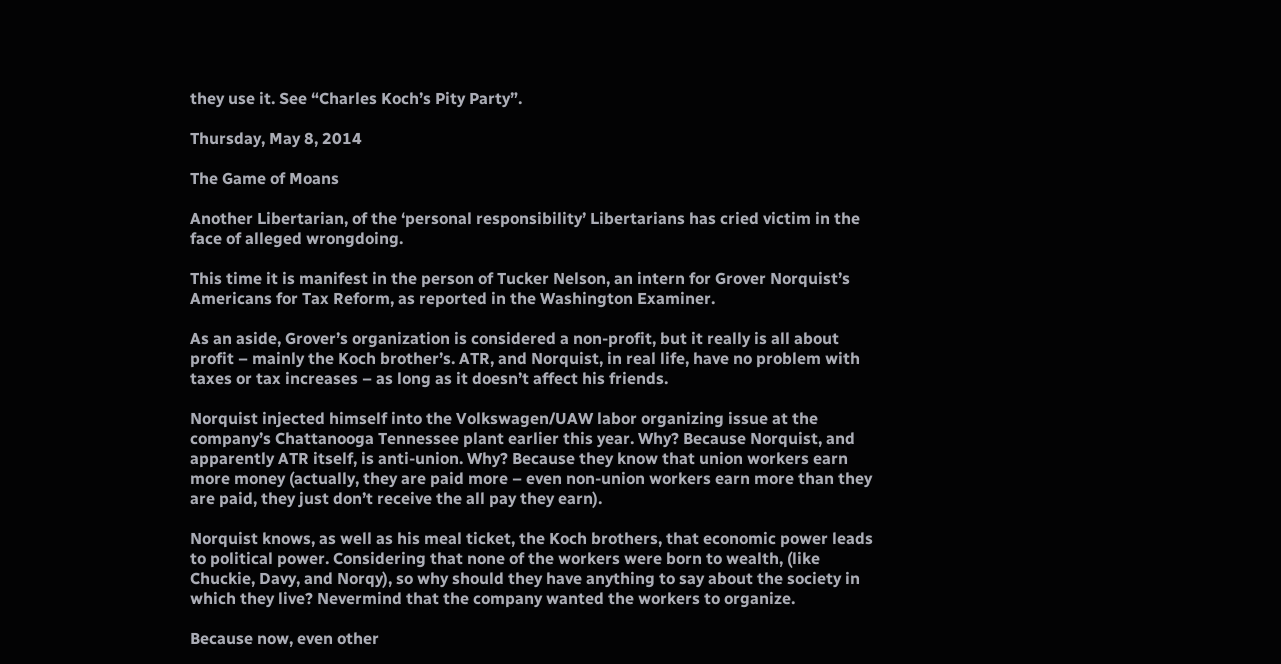they use it. See “Charles Koch’s Pity Party”.

Thursday, May 8, 2014

The Game of Moans

Another Libertarian, of the ‘personal responsibility’ Libertarians has cried victim in the face of alleged wrongdoing.

This time it is manifest in the person of Tucker Nelson, an intern for Grover Norquist’s Americans for Tax Reform, as reported in the Washington Examiner.

As an aside, Grover’s organization is considered a non-profit, but it really is all about profit – mainly the Koch brother’s. ATR, and Norquist, in real life, have no problem with taxes or tax increases – as long as it doesn’t affect his friends.

Norquist injected himself into the Volkswagen/UAW labor organizing issue at the company’s Chattanooga Tennessee plant earlier this year. Why? Because Norquist, and apparently ATR itself, is anti-union. Why? Because they know that union workers earn more money (actually, they are paid more – even non-union workers earn more than they are paid, they just don’t receive the all pay they earn).

Norquist knows, as well as his meal ticket, the Koch brothers, that economic power leads to political power. Considering that none of the workers were born to wealth, (like Chuckie, Davy, and Norqy), so why should they have anything to say about the society in which they live? Nevermind that the company wanted the workers to organize.

Because now, even other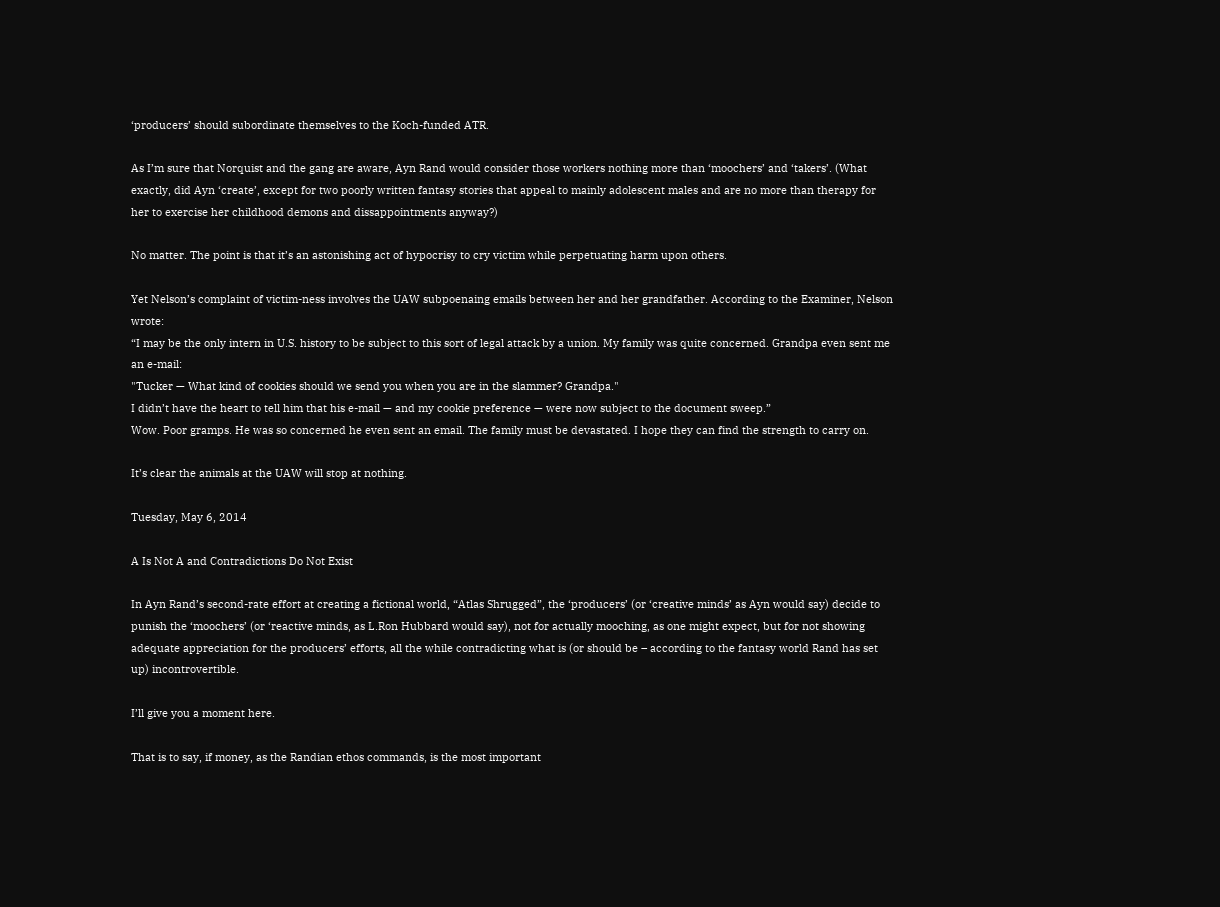‘producers’ should subordinate themselves to the Koch-funded ATR.

As I’m sure that Norquist and the gang are aware, Ayn Rand would consider those workers nothing more than ‘moochers’ and ‘takers’. (What exactly, did Ayn ‘create’, except for two poorly written fantasy stories that appeal to mainly adolescent males and are no more than therapy for her to exercise her childhood demons and dissappointments anyway?)

No matter. The point is that it’s an astonishing act of hypocrisy to cry victim while perpetuating harm upon others.

Yet Nelson’s complaint of victim-ness involves the UAW subpoenaing emails between her and her grandfather. According to the Examiner, Nelson wrote:
“I may be the only intern in U.S. history to be subject to this sort of legal attack by a union. My family was quite concerned. Grandpa even sent me an e-mail:
"Tucker — What kind of cookies should we send you when you are in the slammer? Grandpa."
I didn’t have the heart to tell him that his e-mail — and my cookie preference — were now subject to the document sweep.”
Wow. Poor gramps. He was so concerned he even sent an email. The family must be devastated. I hope they can find the strength to carry on.

It’s clear the animals at the UAW will stop at nothing.

Tuesday, May 6, 2014

A Is Not A and Contradictions Do Not Exist

In Ayn Rand’s second-rate effort at creating a fictional world, “Atlas Shrugged”, the ‘producers’ (or ‘creative minds’ as Ayn would say) decide to punish the ‘moochers’ (or ‘reactive minds, as L.Ron Hubbard would say), not for actually mooching, as one might expect, but for not showing adequate appreciation for the producers’ efforts, all the while contradicting what is (or should be – according to the fantasy world Rand has set up) incontrovertible.

I’ll give you a moment here.

That is to say, if money, as the Randian ethos commands, is the most important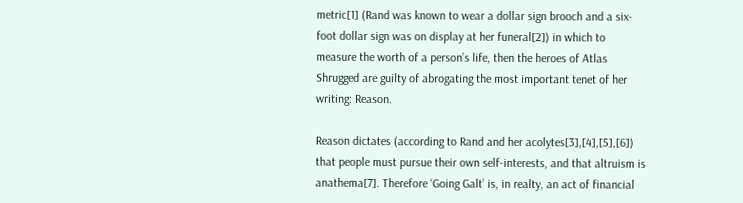metric[1] (Rand was known to wear a dollar sign brooch and a six-foot dollar sign was on display at her funeral[2]) in which to measure the worth of a person’s life, then the heroes of Atlas Shrugged are guilty of abrogating the most important tenet of her writing: Reason.

Reason dictates (according to Rand and her acolytes[3],[4],[5],[6]) that people must pursue their own self-interests, and that altruism is anathema[7]. Therefore ‘Going Galt’ is, in realty, an act of financial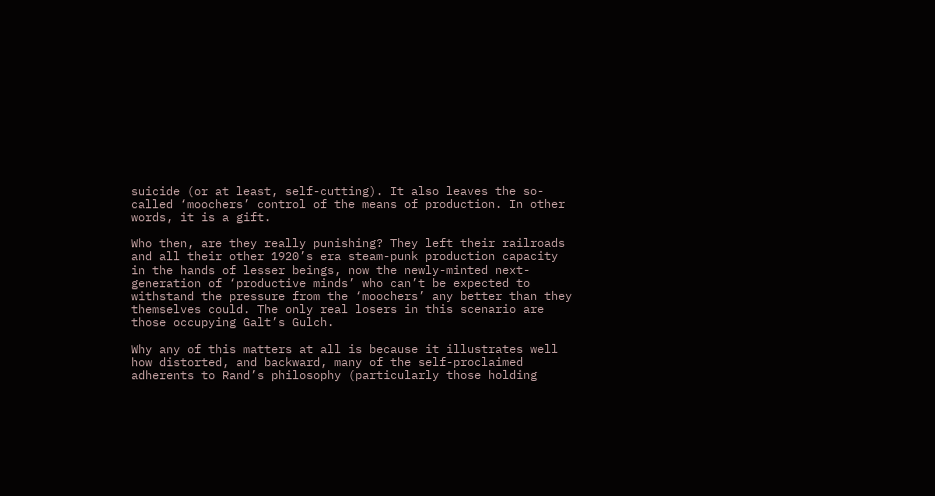suicide (or at least, self-cutting). It also leaves the so-called ‘moochers’ control of the means of production. In other words, it is a gift.

Who then, are they really punishing? They left their railroads and all their other 1920’s era steam-punk production capacity in the hands of lesser beings, now the newly-minted next-generation of ‘productive minds’ who can’t be expected to withstand the pressure from the ‘moochers’ any better than they themselves could. The only real losers in this scenario are those occupying Galt’s Gulch.

Why any of this matters at all is because it illustrates well how distorted, and backward, many of the self-proclaimed adherents to Rand’s philosophy (particularly those holding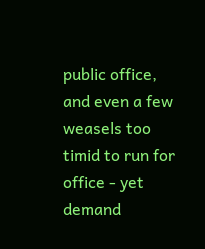public office, and even a few weasels too timid to run for office - yet demand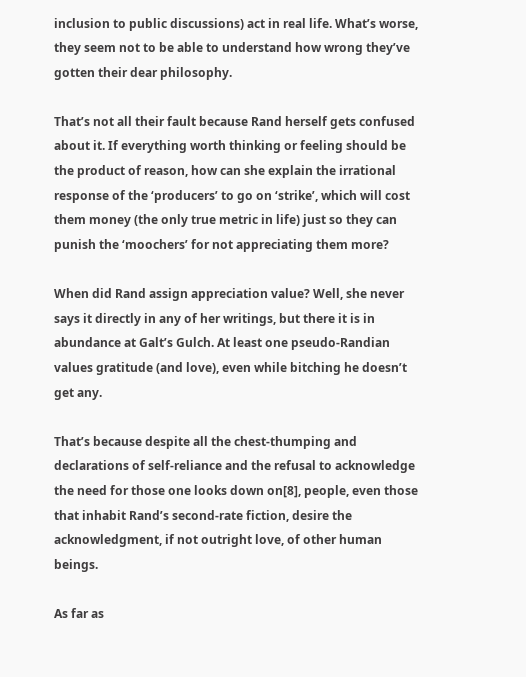inclusion to public discussions) act in real life. What’s worse, they seem not to be able to understand how wrong they’ve gotten their dear philosophy.

That’s not all their fault because Rand herself gets confused about it. If everything worth thinking or feeling should be the product of reason, how can she explain the irrational response of the ‘producers’ to go on ‘strike’, which will cost them money (the only true metric in life) just so they can punish the ‘moochers’ for not appreciating them more?

When did Rand assign appreciation value? Well, she never says it directly in any of her writings, but there it is in abundance at Galt’s Gulch. At least one pseudo-Randian values gratitude (and love), even while bitching he doesn’t get any.

That’s because despite all the chest-thumping and declarations of self-reliance and the refusal to acknowledge the need for those one looks down on[8], people, even those that inhabit Rand’s second-rate fiction, desire the acknowledgment, if not outright love, of other human beings.

As far as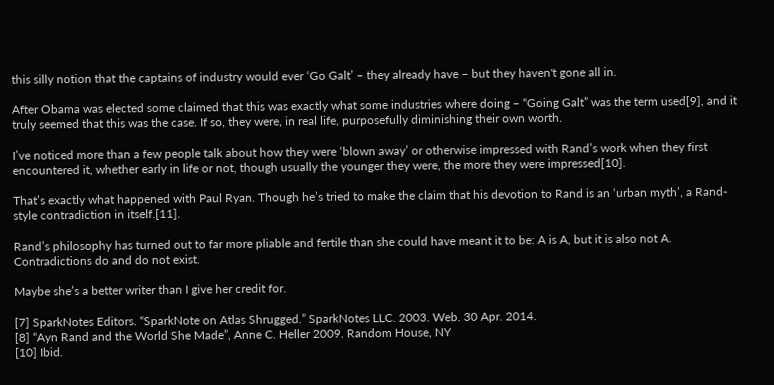this silly notion that the captains of industry would ever ‘Go Galt’ – they already have – but they haven't gone all in.

After Obama was elected some claimed that this was exactly what some industries where doing – “Going Galt” was the term used[9], and it truly seemed that this was the case. If so, they were, in real life, purposefully diminishing their own worth.

I’ve noticed more than a few people talk about how they were ‘blown away’ or otherwise impressed with Rand’s work when they first encountered it, whether early in life or not, though usually the younger they were, the more they were impressed[10].

That’s exactly what happened with Paul Ryan. Though he’s tried to make the claim that his devotion to Rand is an ‘urban myth’, a Rand-style contradiction in itself.[11].

Rand’s philosophy has turned out to far more pliable and fertile than she could have meant it to be: A is A, but it is also not A. Contradictions do and do not exist.

Maybe she’s a better writer than I give her credit for.

[7] SparkNotes Editors. “SparkNote on Atlas Shrugged.” SparkNotes LLC. 2003. Web. 30 Apr. 2014.
[8] “Ayn Rand and the World She Made”, Anne C. Heller 2009. Random House, NY
[10] Ibid.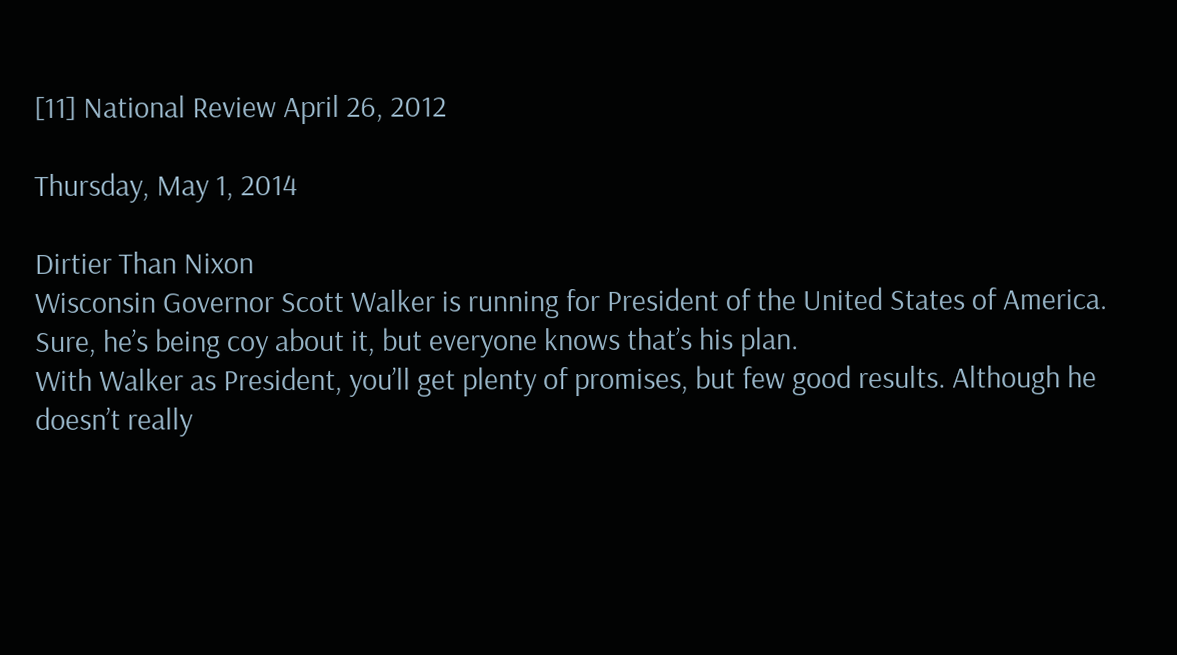[11] National Review April 26, 2012

Thursday, May 1, 2014

Dirtier Than Nixon
Wisconsin Governor Scott Walker is running for President of the United States of America. Sure, he’s being coy about it, but everyone knows that’s his plan.
With Walker as President, you’ll get plenty of promises, but few good results. Although he doesn’t really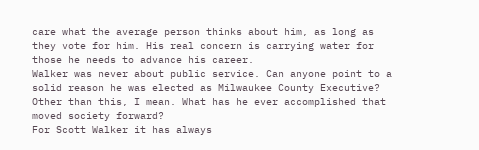care what the average person thinks about him, as long as they vote for him. His real concern is carrying water for those he needs to advance his career.
Walker was never about public service. Can anyone point to a solid reason he was elected as Milwaukee County Executive? Other than this, I mean. What has he ever accomplished that moved society forward?
For Scott Walker it has always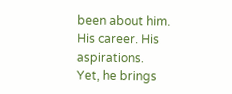been about him. His career. His aspirations.
Yet, he brings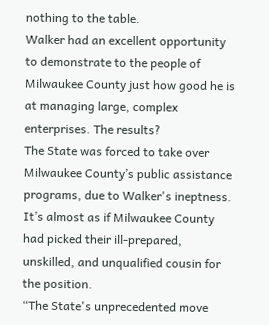nothing to the table.
Walker had an excellent opportunity to demonstrate to the people of Milwaukee County just how good he is at managing large, complex enterprises. The results?
The State was forced to take over Milwaukee County’s public assistance programs, due to Walker's ineptness. It’s almost as if Milwaukee County had picked their ill-prepared, unskilled, and unqualified cousin for the position.
“The State's unprecedented move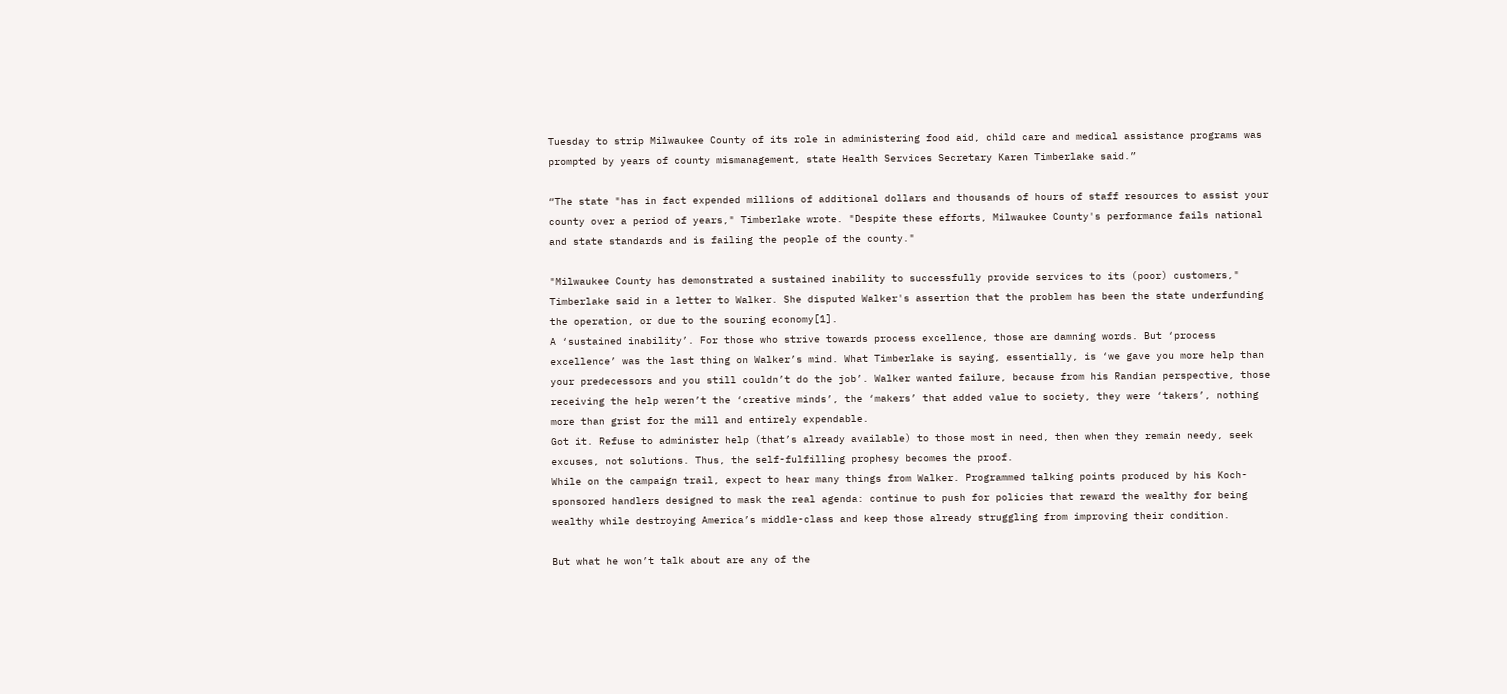Tuesday to strip Milwaukee County of its role in administering food aid, child care and medical assistance programs was prompted by years of county mismanagement, state Health Services Secretary Karen Timberlake said.”

“The state "has in fact expended millions of additional dollars and thousands of hours of staff resources to assist your county over a period of years," Timberlake wrote. "Despite these efforts, Milwaukee County's performance fails national and state standards and is failing the people of the county."

"Milwaukee County has demonstrated a sustained inability to successfully provide services to its (poor) customers," Timberlake said in a letter to Walker. She disputed Walker's assertion that the problem has been the state underfunding the operation, or due to the souring economy[1].
A ‘sustained inability’. For those who strive towards process excellence, those are damning words. But ‘process excellence’ was the last thing on Walker’s mind. What Timberlake is saying, essentially, is ‘we gave you more help than your predecessors and you still couldn’t do the job’. Walker wanted failure, because from his Randian perspective, those receiving the help weren’t the ‘creative minds’, the ‘makers’ that added value to society, they were ‘takers’, nothing more than grist for the mill and entirely expendable.
Got it. Refuse to administer help (that’s already available) to those most in need, then when they remain needy, seek excuses, not solutions. Thus, the self-fulfilling prophesy becomes the proof.
While on the campaign trail, expect to hear many things from Walker. Programmed talking points produced by his Koch-sponsored handlers designed to mask the real agenda: continue to push for policies that reward the wealthy for being wealthy while destroying America’s middle-class and keep those already struggling from improving their condition.

But what he won’t talk about are any of the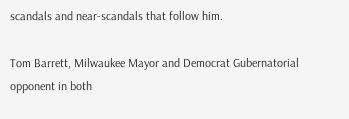scandals and near-scandals that follow him.

Tom Barrett, Milwaukee Mayor and Democrat Gubernatorial opponent in both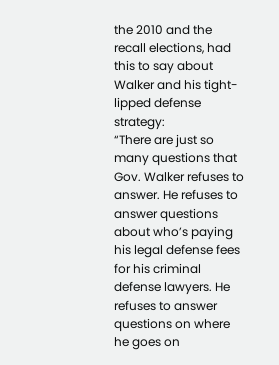the 2010 and the recall elections, had this to say about Walker and his tight-lipped defense strategy:
“There are just so many questions that Gov. Walker refuses to answer. He refuses to answer questions about who’s paying his legal defense fees for his criminal defense lawyers. He refuses to answer questions on where he goes on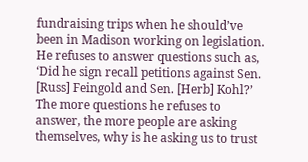fundraising trips when he should’ve been in Madison working on legislation. He refuses to answer questions such as, ‘Did he sign recall petitions against Sen. [Russ] Feingold and Sen. [Herb] Kohl?’ The more questions he refuses to answer, the more people are asking themselves, why is he asking us to trust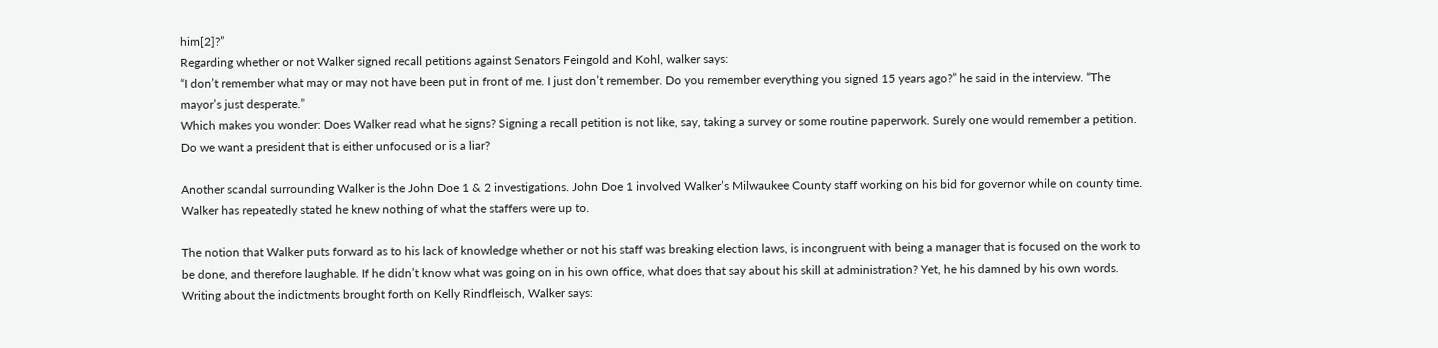him[2]?”
Regarding whether or not Walker signed recall petitions against Senators Feingold and Kohl, walker says:
“I don’t remember what may or may not have been put in front of me. I just don’t remember. Do you remember everything you signed 15 years ago?” he said in the interview. “The mayor’s just desperate.”
Which makes you wonder: Does Walker read what he signs? Signing a recall petition is not like, say, taking a survey or some routine paperwork. Surely one would remember a petition. Do we want a president that is either unfocused or is a liar?

Another scandal surrounding Walker is the John Doe 1 & 2 investigations. John Doe 1 involved Walker’s Milwaukee County staff working on his bid for governor while on county time. Walker has repeatedly stated he knew nothing of what the staffers were up to.

The notion that Walker puts forward as to his lack of knowledge whether or not his staff was breaking election laws, is incongruent with being a manager that is focused on the work to be done, and therefore laughable. If he didn’t know what was going on in his own office, what does that say about his skill at administration? Yet, he his damned by his own words. Writing about the indictments brought forth on Kelly Rindfleisch, Walker says: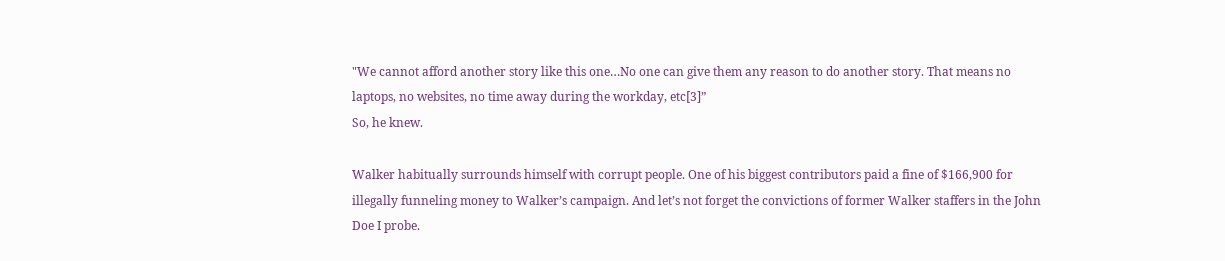"We cannot afford another story like this one…No one can give them any reason to do another story. That means no laptops, no websites, no time away during the workday, etc[3]”
So, he knew.

Walker habitually surrounds himself with corrupt people. One of his biggest contributors paid a fine of $166,900 for illegally funneling money to Walker’s campaign. And let’s not forget the convictions of former Walker staffers in the John Doe I probe.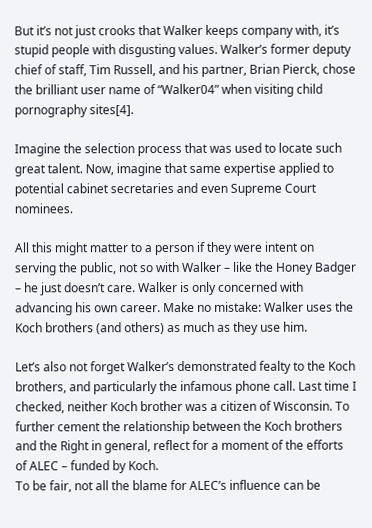But it’s not just crooks that Walker keeps company with, it’s stupid people with disgusting values. Walker’s former deputy chief of staff, Tim Russell, and his partner, Brian Pierck, chose the brilliant user name of “Walker04” when visiting child pornography sites[4].

Imagine the selection process that was used to locate such great talent. Now, imagine that same expertise applied to potential cabinet secretaries and even Supreme Court nominees.

All this might matter to a person if they were intent on serving the public, not so with Walker – like the Honey Badger – he just doesn’t care. Walker is only concerned with advancing his own career. Make no mistake: Walker uses the Koch brothers (and others) as much as they use him.

Let’s also not forget Walker’s demonstrated fealty to the Koch brothers, and particularly the infamous phone call. Last time I checked, neither Koch brother was a citizen of Wisconsin. To further cement the relationship between the Koch brothers and the Right in general, reflect for a moment of the efforts of ALEC – funded by Koch.
To be fair, not all the blame for ALEC’s influence can be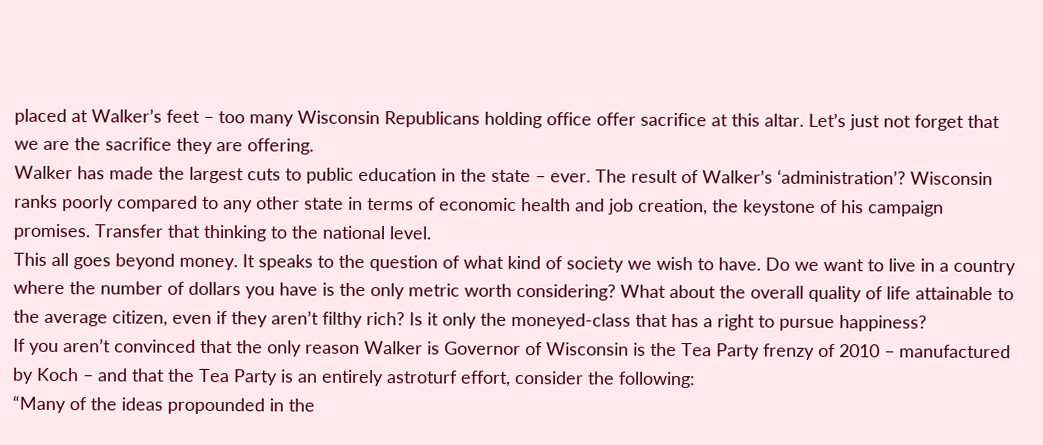placed at Walker’s feet – too many Wisconsin Republicans holding office offer sacrifice at this altar. Let’s just not forget that we are the sacrifice they are offering.
Walker has made the largest cuts to public education in the state – ever. The result of Walker’s ‘administration’? Wisconsin ranks poorly compared to any other state in terms of economic health and job creation, the keystone of his campaign promises. Transfer that thinking to the national level.
This all goes beyond money. It speaks to the question of what kind of society we wish to have. Do we want to live in a country where the number of dollars you have is the only metric worth considering? What about the overall quality of life attainable to the average citizen, even if they aren’t filthy rich? Is it only the moneyed-class that has a right to pursue happiness?
If you aren’t convinced that the only reason Walker is Governor of Wisconsin is the Tea Party frenzy of 2010 – manufactured by Koch – and that the Tea Party is an entirely astroturf effort, consider the following:
“Many of the ideas propounded in the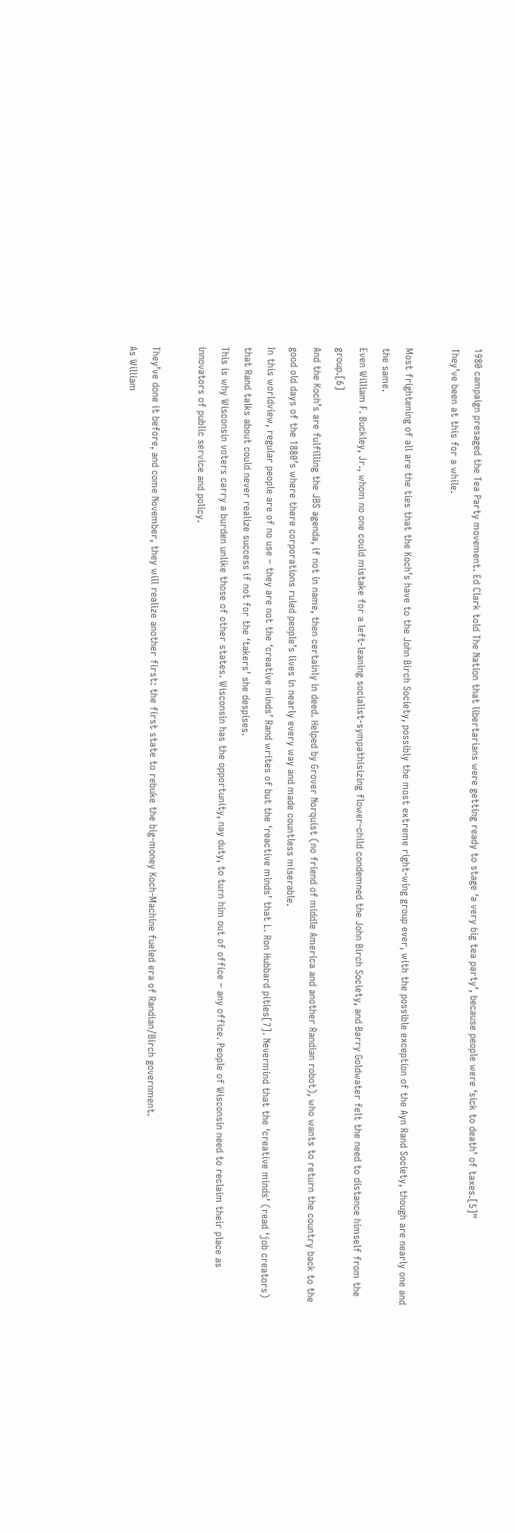1980 campaign presaged the Tea Party movement. Ed Clark told The Nation that libertarians were getting ready to stage ‘a very big tea party’, because people were ‘sick to death’ of taxes.[5]”
They’ve been at this for a while.

Most frightening of all are the ties that the Koch’s have to the John Birch Society, possibly the most extreme right-wing group ever, with the possible exception of the Ayn Rand Society, though are nearly one and the same.
Even William F. Buckley, Jr., whom no one could mistake for a left-leaning socialist-sympathisizing flower-child condemned the John Birch Society, and Barry Goldwater felt the need to distance himself from the group.[6]
And the Koch’s are fulfilling the JBS agenda, if not in name, then certainly in deed. Helped by Grover Norquist (no friend of middle America and another Randian robot), who wants to return the country back to the good old days of the 1880’s where there corporations ruled people’s lives in nearly every way and made countless miserable.
In this worldview, regular people are of no use – they are not the ‘creative minds’ Rand writes of but the ‘reactive minds’ that L. Ron Hubbard pities[7]. Nevermind that the ‘creative minds’ (read ‘job creators) that Rand talks about could never realize success if not for the ‘takers’ she despises.
This is why Wisconsin voters carry a burden unlike those of other states. Wisconsin has the opportunity, nay duty, to turn him out of office – any office. People of Wisconsin need to reclaim their place as innovators of public service and policy.

They’ve done it before, and come November, they will realize another first: the first state to rebuke the big-money Koch-Machine fueled era of Randian/Birch government.
As William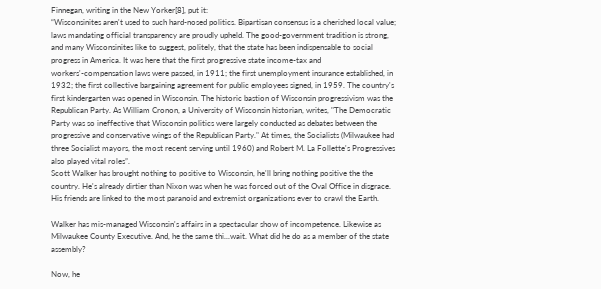Finnegan, writing in the New Yorker[8], put it:
“Wisconsinites aren't used to such hard-nosed politics. Bipartisan consensus is a cherished local value; laws mandating official transparency are proudly upheld. The good-government tradition is strong, and many Wisconsinites like to suggest, politely, that the state has been indispensable to social progress in America. It was here that the first progressive state income-tax and workers'-compensation laws were passed, in 1911; the first unemployment insurance established, in 1932; the first collective bargaining agreement for public employees signed, in 1959. The country's first kindergarten was opened in Wisconsin. The historic bastion of Wisconsin progressivism was the Republican Party. As William Cronon, a University of Wisconsin historian, writes, "The Democratic Party was so ineffective that Wisconsin politics were largely conducted as debates between the progressive and conservative wings of the Republican Party." At times, the Socialists (Milwaukee had three Socialist mayors, the most recent serving until 1960) and Robert M. La Follette's Progressives also played vital roles”.
Scott Walker has brought nothing to positive to Wisconsin, he'll bring nothing positive the the country. He's already dirtier than Nixon was when he was forced out of the Oval Office in disgrace. His friends are linked to the most paranoid and extremist organizations ever to crawl the Earth.

Walker has mis-managed Wisconsin's affairs in a spectacular show of incompetence. Likewise as Milwaukee County Executive. And, he the same thi...wait. What did he do as a member of the state assembly?

Now, he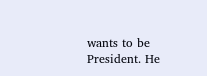wants to be President. He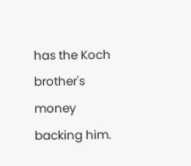has the Koch brother's money backing him.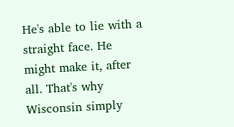He's able to lie with a straight face. He might make it, after all. That's why Wisconsin simply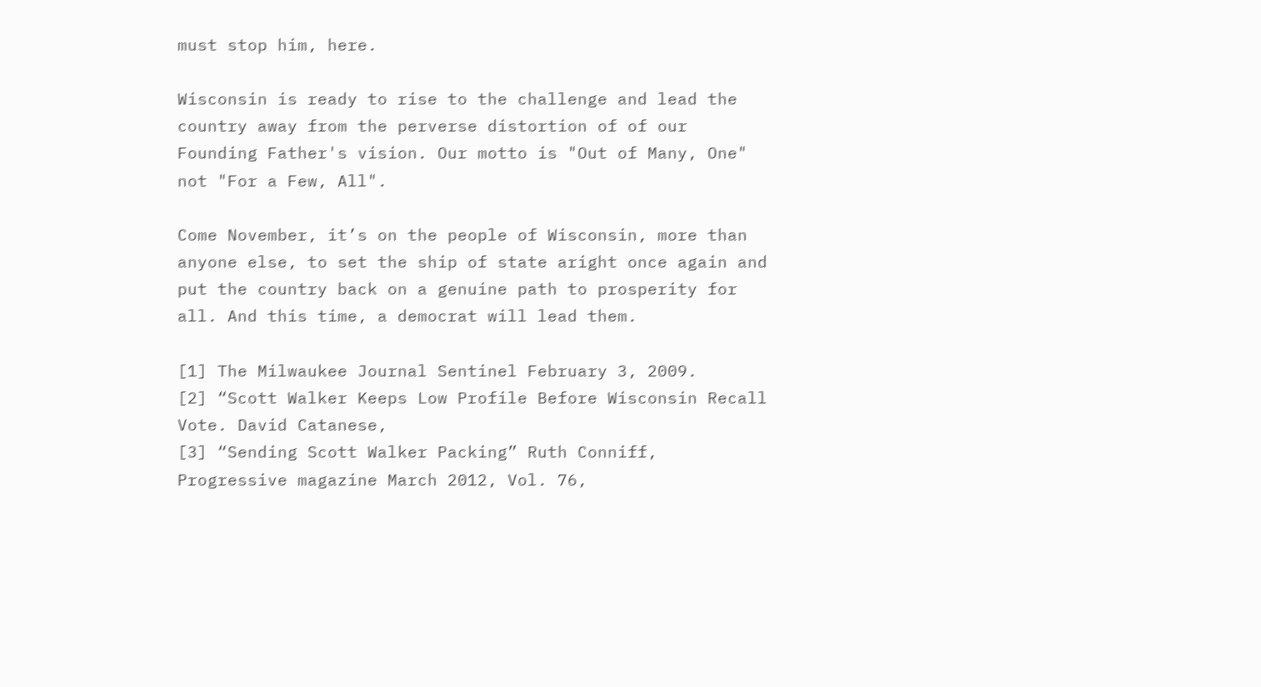must stop him, here.

Wisconsin is ready to rise to the challenge and lead the country away from the perverse distortion of of our Founding Father's vision. Our motto is "Out of Many, One" not "For a Few, All".

Come November, it’s on the people of Wisconsin, more than anyone else, to set the ship of state aright once again and put the country back on a genuine path to prosperity for all. And this time, a democrat will lead them.

[1] The Milwaukee Journal Sentinel February 3, 2009.
[2] “Scott Walker Keeps Low Profile Before Wisconsin Recall Vote. David Catanese,
[3] “Sending Scott Walker Packing” Ruth Conniff, Progressive magazine March 2012, Vol. 76,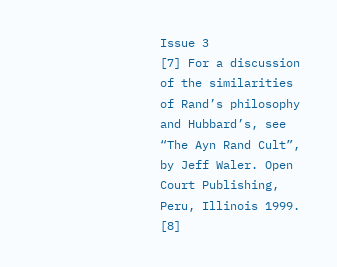Issue 3
[7] For a discussion of the similarities of Rand’s philosophy and Hubbard’s, see “The Ayn Rand Cult”, by Jeff Waler. Open Court Publishing, Peru, Illinois 1999.
[8]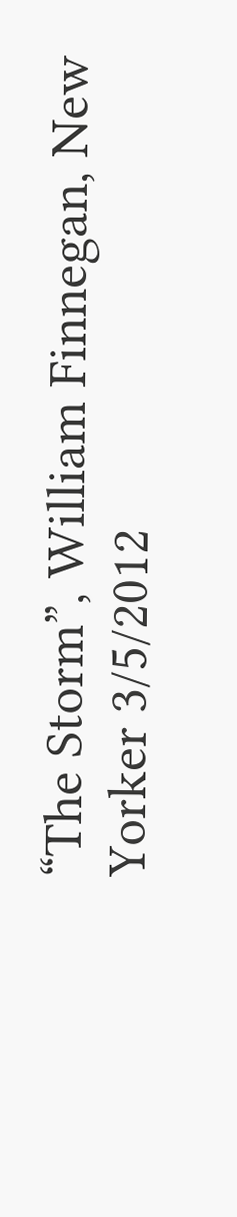“The Storm”, William Finnegan, New Yorker 3/5/2012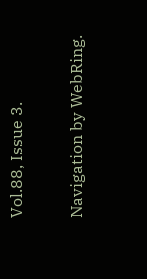Vol.88, Issue 3.

Navigation by WebRing.